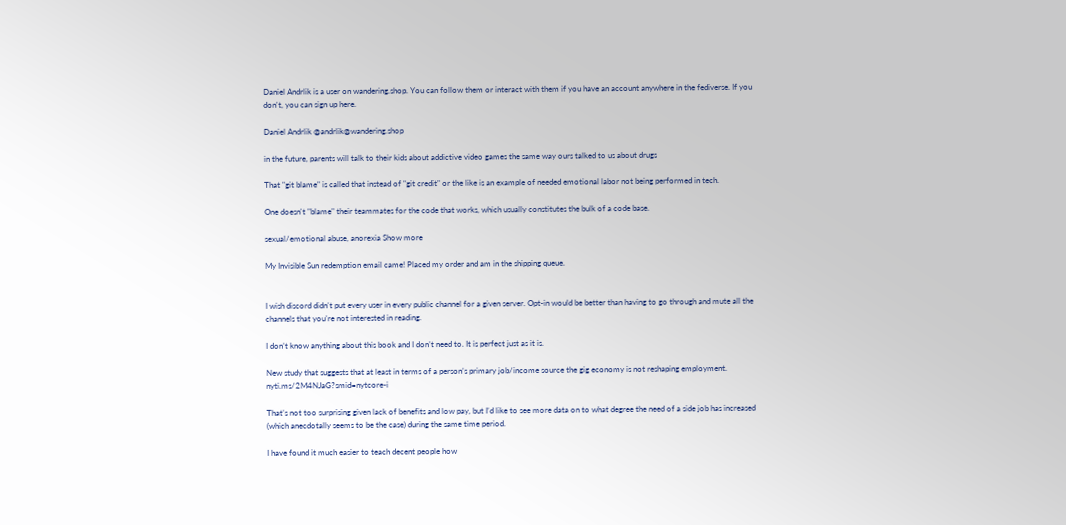Daniel Andrlik is a user on wandering.shop. You can follow them or interact with them if you have an account anywhere in the fediverse. If you don't, you can sign up here.

Daniel Andrlik @andrlik@wandering.shop

in the future, parents will talk to their kids about addictive video games the same way ours talked to us about drugs

That "git blame" is called that instead of "git credit" or the like is an example of needed emotional labor not being performed in tech.

One doesn't "blame" their teammates for the code that works, which usually constitutes the bulk of a code base.

sexual/emotional abuse, anorexia Show more

My Invisible Sun redemption email came! Placed my order and am in the shipping queue.


I wish discord didn’t put every user in every public channel for a given server. Opt-in would be better than having to go through and mute all the channels that you’re not interested in reading.

I don’t know anything about this book and I don’t need to. It is perfect just as it is.

New study that suggests that at least in terms of a person’s primary job/income source the gig economy is not reshaping employment. nyti.ms/2M4NJaG?smid=nytcore-i

That’s not too surprising given lack of benefits and low pay, but I’d like to see more data on to what degree the need of a side job has increased (which anecdotally seems to be the case) during the same time period.

I have found it much easier to teach decent people how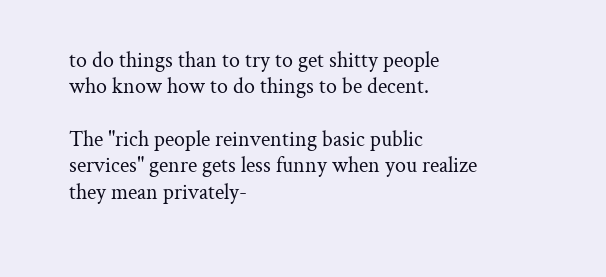to do things than to try to get shitty people who know how to do things to be decent.

The "rich people reinventing basic public services" genre gets less funny when you realize they mean privately-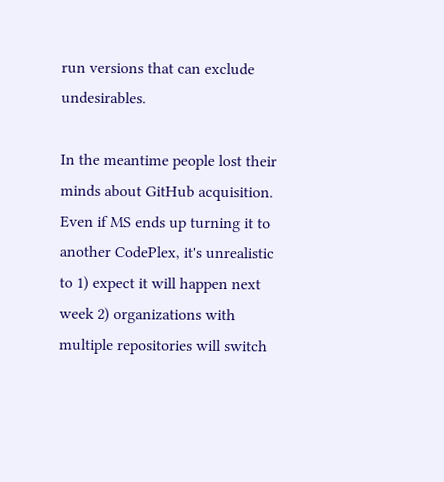run versions that can exclude undesirables.

In the meantime people lost their minds about GitHub acquisition. Even if MS ends up turning it to another CodePlex, it's unrealistic to 1) expect it will happen next week 2) organizations with multiple repositories will switch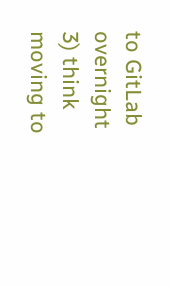to GitLab overnight 3) think moving to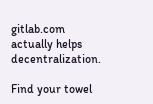gitlab.com actually helps decentralization.

Find your towel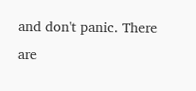and don't panic. There are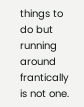things to do but running around frantically is not one.